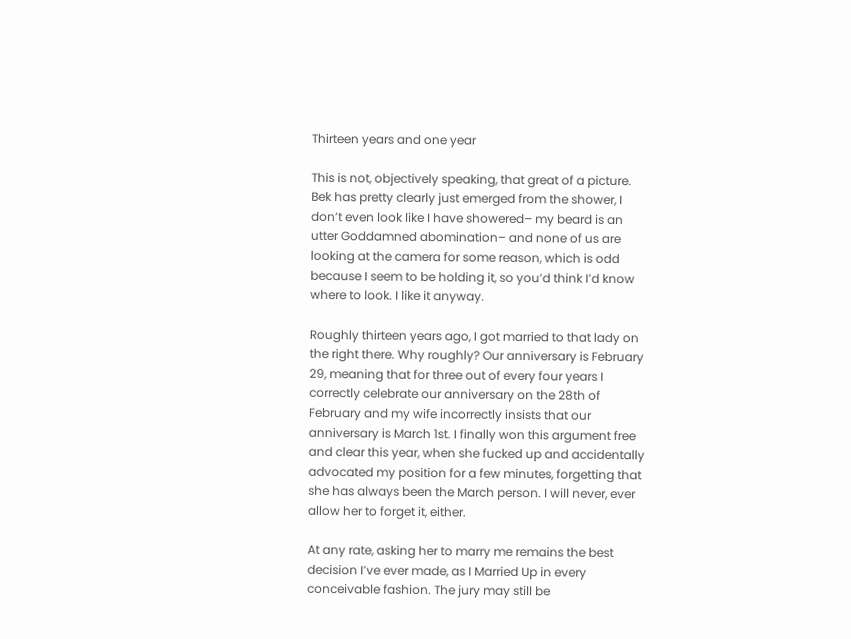Thirteen years and one year

This is not, objectively speaking, that great of a picture. Bek has pretty clearly just emerged from the shower, I don’t even look like I have showered– my beard is an utter Goddamned abomination– and none of us are looking at the camera for some reason, which is odd because I seem to be holding it, so you’d think I’d know where to look. I like it anyway.

Roughly thirteen years ago, I got married to that lady on the right there. Why roughly? Our anniversary is February 29, meaning that for three out of every four years I correctly celebrate our anniversary on the 28th of February and my wife incorrectly insists that our anniversary is March 1st. I finally won this argument free and clear this year, when she fucked up and accidentally advocated my position for a few minutes, forgetting that she has always been the March person. I will never, ever allow her to forget it, either.

At any rate, asking her to marry me remains the best decision I’ve ever made, as I Married Up in every conceivable fashion. The jury may still be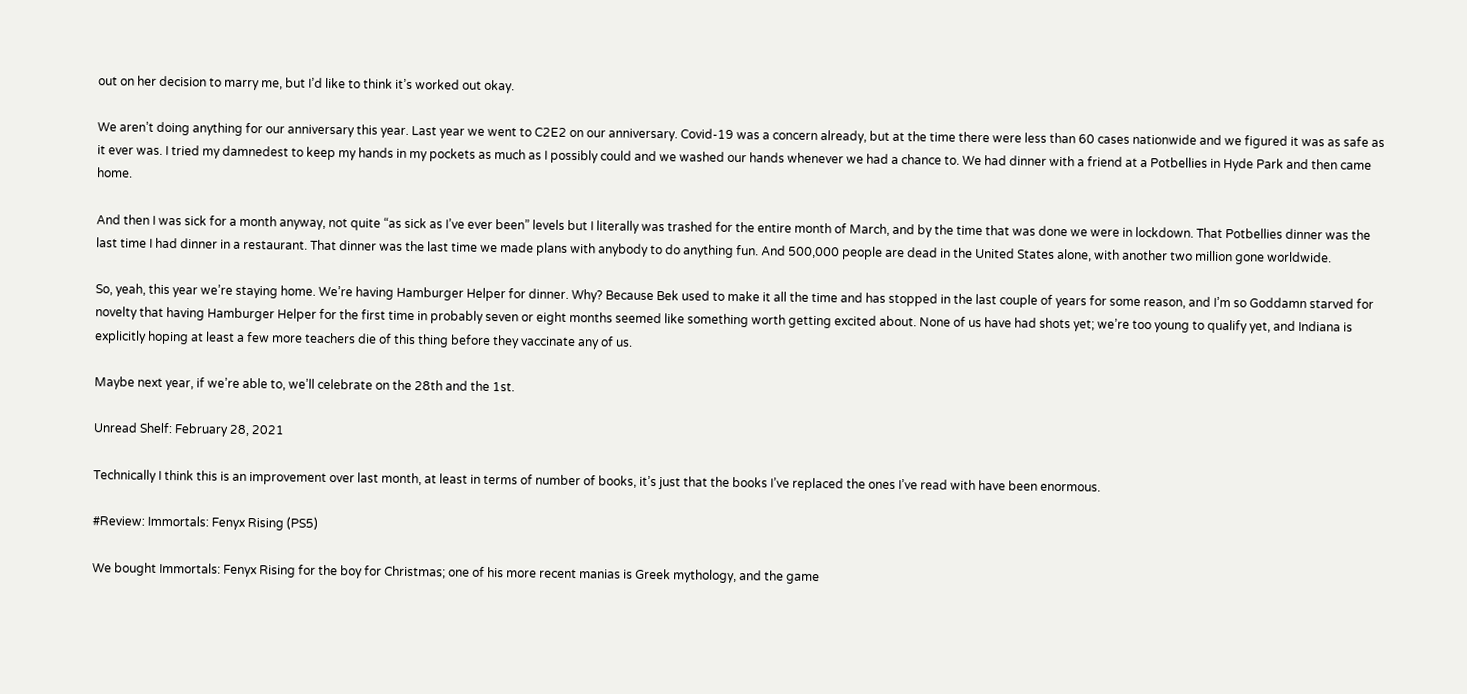out on her decision to marry me, but I’d like to think it’s worked out okay.

We aren’t doing anything for our anniversary this year. Last year we went to C2E2 on our anniversary. Covid-19 was a concern already, but at the time there were less than 60 cases nationwide and we figured it was as safe as it ever was. I tried my damnedest to keep my hands in my pockets as much as I possibly could and we washed our hands whenever we had a chance to. We had dinner with a friend at a Potbellies in Hyde Park and then came home.

And then I was sick for a month anyway, not quite “as sick as I’ve ever been” levels but I literally was trashed for the entire month of March, and by the time that was done we were in lockdown. That Potbellies dinner was the last time I had dinner in a restaurant. That dinner was the last time we made plans with anybody to do anything fun. And 500,000 people are dead in the United States alone, with another two million gone worldwide.

So, yeah, this year we’re staying home. We’re having Hamburger Helper for dinner. Why? Because Bek used to make it all the time and has stopped in the last couple of years for some reason, and I’m so Goddamn starved for novelty that having Hamburger Helper for the first time in probably seven or eight months seemed like something worth getting excited about. None of us have had shots yet; we’re too young to qualify yet, and Indiana is explicitly hoping at least a few more teachers die of this thing before they vaccinate any of us.

Maybe next year, if we’re able to, we’ll celebrate on the 28th and the 1st.

Unread Shelf: February 28, 2021

Technically I think this is an improvement over last month, at least in terms of number of books, it’s just that the books I’ve replaced the ones I’ve read with have been enormous.

#Review: Immortals: Fenyx Rising (PS5)

We bought Immortals: Fenyx Rising for the boy for Christmas; one of his more recent manias is Greek mythology, and the game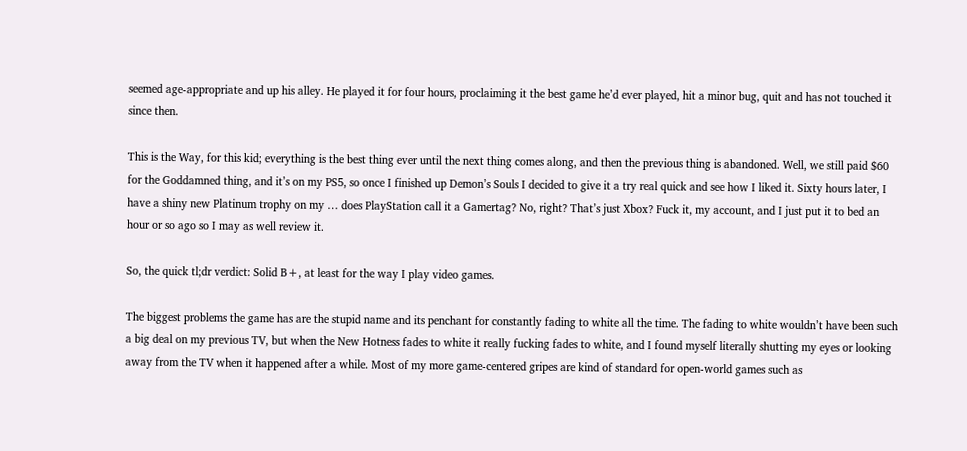seemed age-appropriate and up his alley. He played it for four hours, proclaiming it the best game he’d ever played, hit a minor bug, quit and has not touched it since then.

This is the Way, for this kid; everything is the best thing ever until the next thing comes along, and then the previous thing is abandoned. Well, we still paid $60 for the Goddamned thing, and it’s on my PS5, so once I finished up Demon’s Souls I decided to give it a try real quick and see how I liked it. Sixty hours later, I have a shiny new Platinum trophy on my … does PlayStation call it a Gamertag? No, right? That’s just Xbox? Fuck it, my account, and I just put it to bed an hour or so ago so I may as well review it.

So, the quick tl;dr verdict: Solid B+, at least for the way I play video games.

The biggest problems the game has are the stupid name and its penchant for constantly fading to white all the time. The fading to white wouldn’t have been such a big deal on my previous TV, but when the New Hotness fades to white it really fucking fades to white, and I found myself literally shutting my eyes or looking away from the TV when it happened after a while. Most of my more game-centered gripes are kind of standard for open-world games such as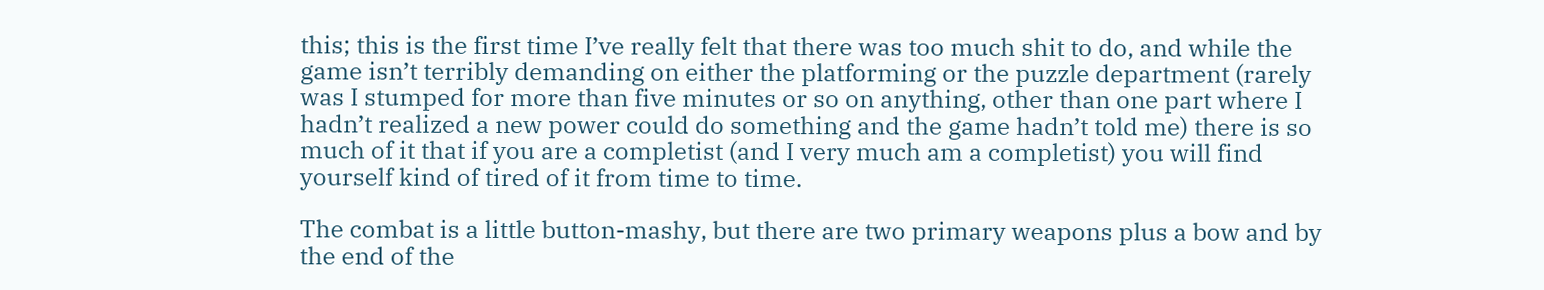this; this is the first time I’ve really felt that there was too much shit to do, and while the game isn’t terribly demanding on either the platforming or the puzzle department (rarely was I stumped for more than five minutes or so on anything, other than one part where I hadn’t realized a new power could do something and the game hadn’t told me) there is so much of it that if you are a completist (and I very much am a completist) you will find yourself kind of tired of it from time to time.

The combat is a little button-mashy, but there are two primary weapons plus a bow and by the end of the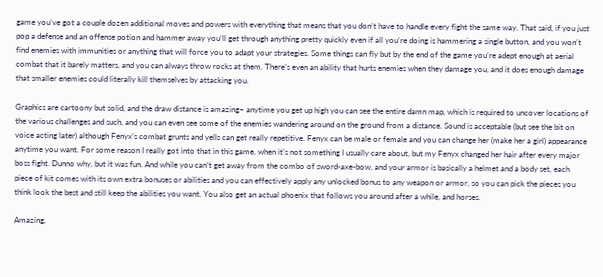game you’ve got a couple dozen additional moves and powers with everything that means that you don’t have to handle every fight the same way. That said, if you just pop a defense and an offense potion and hammer away you’ll get through anything pretty quickly even if all you’re doing is hammering a single button, and you won’t find enemies with immunities or anything that will force you to adapt your strategies. Some things can fly but by the end of the game you’re adept enough at aerial combat that it barely matters, and you can always throw rocks at them. There’s even an ability that hurts enemies when they damage you, and it does enough damage that smaller enemies could literally kill themselves by attacking you.

Graphics are cartoony but solid, and the draw distance is amazing– anytime you get up high you can see the entire damn map, which is required to uncover locations of the various challenges and such, and you can even see some of the enemies wandering around on the ground from a distance. Sound is acceptable (but see the bit on voice acting later) although Fenyx’s combat grunts and yells can get really repetitive. Fenyx can be male or female and you can change her (make her a girl) appearance anytime you want. For some reason I really got into that in this game, when it’s not something I usually care about, but my Fenyx changed her hair after every major boss fight. Dunno why, but it was fun. And while you can’t get away from the combo of sword-axe-bow, and your armor is basically a helmet and a body set, each piece of kit comes with its own extra bonuses or abilities and you can effectively apply any unlocked bonus to any weapon or armor, so you can pick the pieces you think look the best and still keep the abilities you want. You also get an actual phoenix that follows you around after a while, and horses.

Amazing,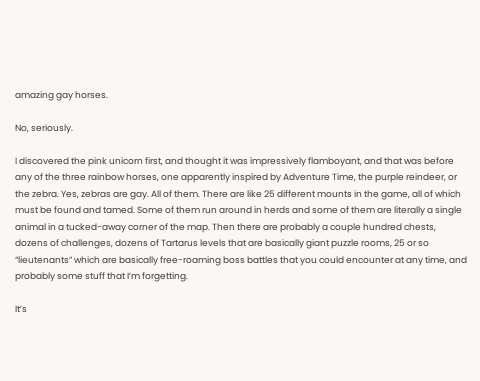amazing gay horses.

No, seriously.

I discovered the pink unicorn first, and thought it was impressively flamboyant, and that was before any of the three rainbow horses, one apparently inspired by Adventure Time, the purple reindeer, or the zebra. Yes, zebras are gay. All of them. There are like 25 different mounts in the game, all of which must be found and tamed. Some of them run around in herds and some of them are literally a single animal in a tucked-away corner of the map. Then there are probably a couple hundred chests, dozens of challenges, dozens of Tartarus levels that are basically giant puzzle rooms, 25 or so “lieutenants” which are basically free-roaming boss battles that you could encounter at any time, and probably some stuff that I’m forgetting.

It’s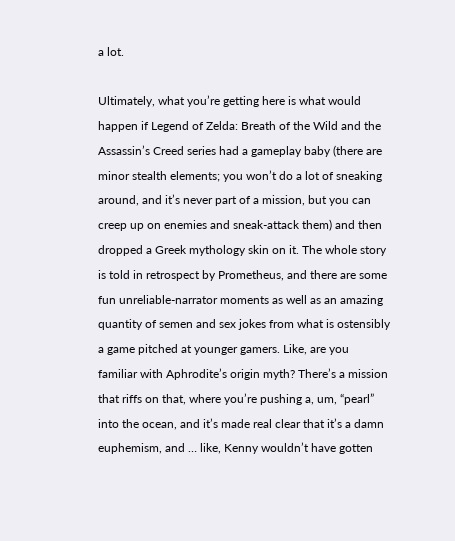a lot.

Ultimately, what you’re getting here is what would happen if Legend of Zelda: Breath of the Wild and the Assassin’s Creed series had a gameplay baby (there are minor stealth elements; you won’t do a lot of sneaking around, and it’s never part of a mission, but you can creep up on enemies and sneak-attack them) and then dropped a Greek mythology skin on it. The whole story is told in retrospect by Prometheus, and there are some fun unreliable-narrator moments as well as an amazing quantity of semen and sex jokes from what is ostensibly a game pitched at younger gamers. Like, are you familiar with Aphrodite’s origin myth? There’s a mission that riffs on that, where you’re pushing a, um, “pearl” into the ocean, and it’s made real clear that it’s a damn euphemism, and … like, Kenny wouldn’t have gotten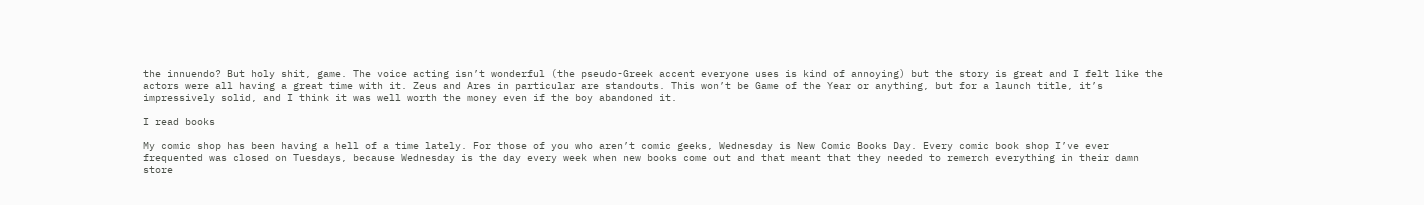the innuendo? But holy shit, game. The voice acting isn’t wonderful (the pseudo-Greek accent everyone uses is kind of annoying) but the story is great and I felt like the actors were all having a great time with it. Zeus and Ares in particular are standouts. This won’t be Game of the Year or anything, but for a launch title, it’s impressively solid, and I think it was well worth the money even if the boy abandoned it.

I read books

My comic shop has been having a hell of a time lately. For those of you who aren’t comic geeks, Wednesday is New Comic Books Day. Every comic book shop I’ve ever frequented was closed on Tuesdays, because Wednesday is the day every week when new books come out and that meant that they needed to remerch everything in their damn store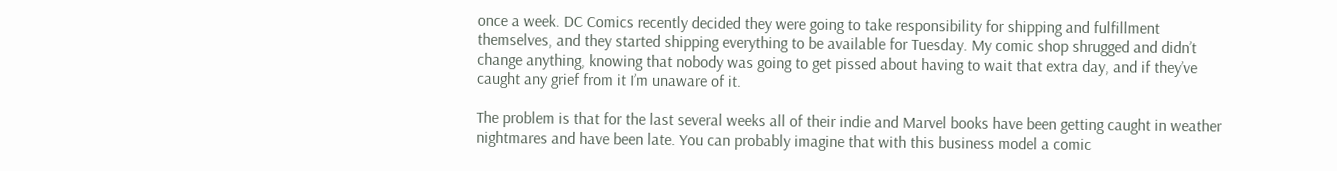once a week. DC Comics recently decided they were going to take responsibility for shipping and fulfillment themselves, and they started shipping everything to be available for Tuesday. My comic shop shrugged and didn’t change anything, knowing that nobody was going to get pissed about having to wait that extra day, and if they’ve caught any grief from it I’m unaware of it.

The problem is that for the last several weeks all of their indie and Marvel books have been getting caught in weather nightmares and have been late. You can probably imagine that with this business model a comic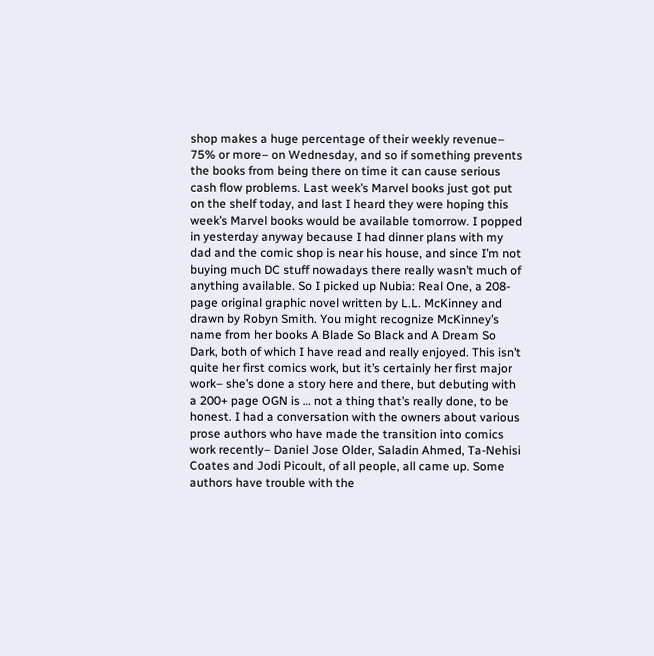shop makes a huge percentage of their weekly revenue– 75% or more– on Wednesday, and so if something prevents the books from being there on time it can cause serious cash flow problems. Last week’s Marvel books just got put on the shelf today, and last I heard they were hoping this week’s Marvel books would be available tomorrow. I popped in yesterday anyway because I had dinner plans with my dad and the comic shop is near his house, and since I’m not buying much DC stuff nowadays there really wasn’t much of anything available. So I picked up Nubia: Real One, a 208-page original graphic novel written by L.L. McKinney and drawn by Robyn Smith. You might recognize McKinney’s name from her books A Blade So Black and A Dream So Dark, both of which I have read and really enjoyed. This isn’t quite her first comics work, but it’s certainly her first major work– she’s done a story here and there, but debuting with a 200+ page OGN is … not a thing that’s really done, to be honest. I had a conversation with the owners about various prose authors who have made the transition into comics work recently– Daniel Jose Older, Saladin Ahmed, Ta-Nehisi Coates and Jodi Picoult, of all people, all came up. Some authors have trouble with the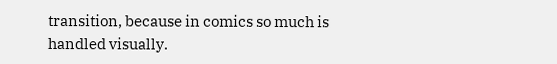transition, because in comics so much is handled visually.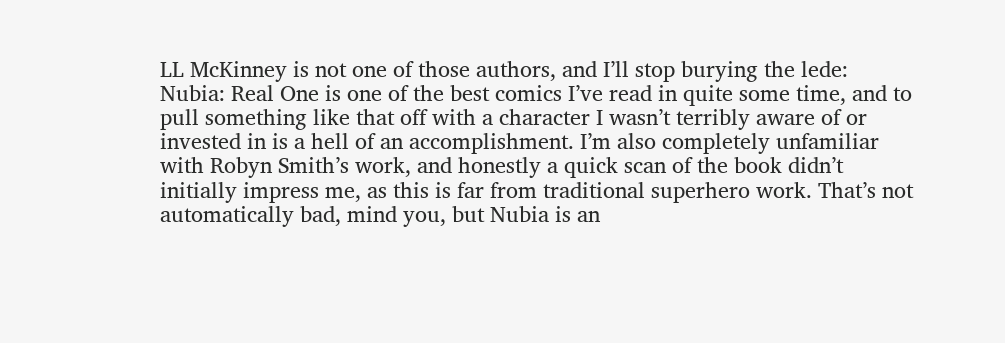LL McKinney is not one of those authors, and I’ll stop burying the lede: Nubia: Real One is one of the best comics I’ve read in quite some time, and to pull something like that off with a character I wasn’t terribly aware of or invested in is a hell of an accomplishment. I’m also completely unfamiliar with Robyn Smith’s work, and honestly a quick scan of the book didn’t initially impress me, as this is far from traditional superhero work. That’s not automatically bad, mind you, but Nubia is an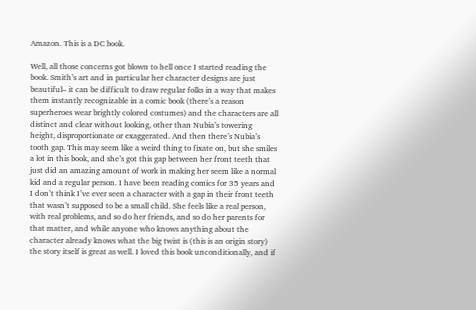Amazon. This is a DC book.

Well, all those concerns got blown to hell once I started reading the book. Smith’s art and in particular her character designs are just beautiful– it can be difficult to draw regular folks in a way that makes them instantly recognizable in a comic book (there’s a reason superheroes wear brightly colored costumes) and the characters are all distinct and clear without looking, other than Nubia’s towering height, disproportionate or exaggerated. And then there’s Nubia’s tooth gap. This may seem like a weird thing to fixate on, but she smiles a lot in this book, and she’s got this gap between her front teeth that just did an amazing amount of work in making her seem like a normal kid and a regular person. I have been reading comics for 35 years and I don’t think I’ve ever seen a character with a gap in their front teeth that wasn’t supposed to be a small child. She feels like a real person, with real problems, and so do her friends, and so do her parents for that matter, and while anyone who knows anything about the character already knows what the big twist is (this is an origin story) the story itself is great as well. I loved this book unconditionally, and if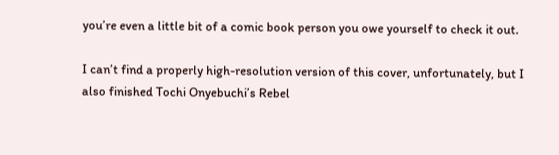you’re even a little bit of a comic book person you owe yourself to check it out.

I can’t find a properly high-resolution version of this cover, unfortunately, but I also finished Tochi Onyebuchi’s Rebel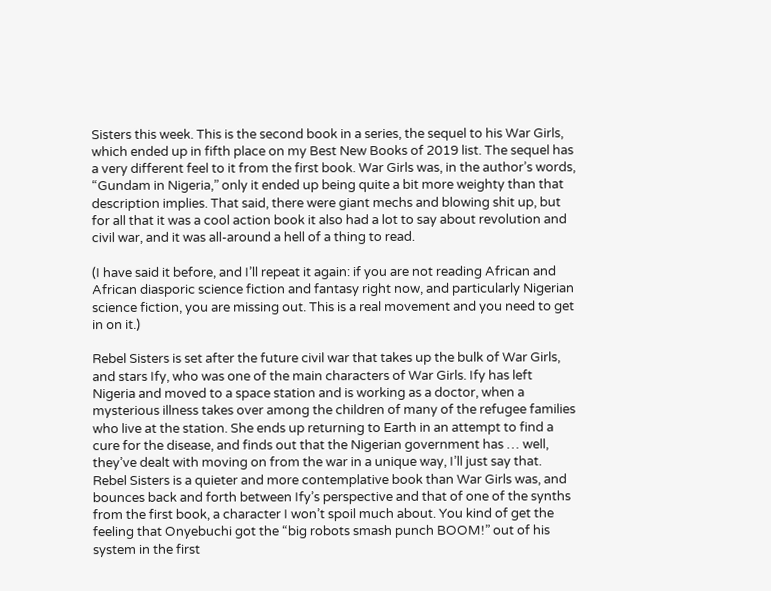Sisters this week. This is the second book in a series, the sequel to his War Girls, which ended up in fifth place on my Best New Books of 2019 list. The sequel has a very different feel to it from the first book. War Girls was, in the author’s words, “Gundam in Nigeria,” only it ended up being quite a bit more weighty than that description implies. That said, there were giant mechs and blowing shit up, but for all that it was a cool action book it also had a lot to say about revolution and civil war, and it was all-around a hell of a thing to read.

(I have said it before, and I’ll repeat it again: if you are not reading African and African diasporic science fiction and fantasy right now, and particularly Nigerian science fiction, you are missing out. This is a real movement and you need to get in on it.)

Rebel Sisters is set after the future civil war that takes up the bulk of War Girls, and stars Ify, who was one of the main characters of War Girls. Ify has left Nigeria and moved to a space station and is working as a doctor, when a mysterious illness takes over among the children of many of the refugee families who live at the station. She ends up returning to Earth in an attempt to find a cure for the disease, and finds out that the Nigerian government has … well, they’ve dealt with moving on from the war in a unique way, I’ll just say that. Rebel Sisters is a quieter and more contemplative book than War Girls was, and bounces back and forth between Ify’s perspective and that of one of the synths from the first book, a character I won’t spoil much about. You kind of get the feeling that Onyebuchi got the “big robots smash punch BOOM!” out of his system in the first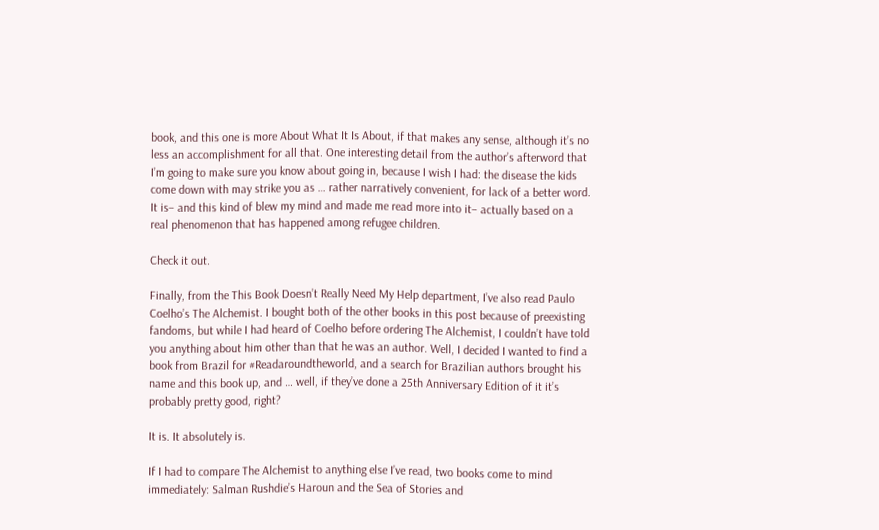book, and this one is more About What It Is About, if that makes any sense, although it’s no less an accomplishment for all that. One interesting detail from the author’s afterword that I’m going to make sure you know about going in, because I wish I had: the disease the kids come down with may strike you as … rather narratively convenient, for lack of a better word. It is– and this kind of blew my mind and made me read more into it– actually based on a real phenomenon that has happened among refugee children.

Check it out.

Finally, from the This Book Doesn’t Really Need My Help department, I’ve also read Paulo Coelho’s The Alchemist. I bought both of the other books in this post because of preexisting fandoms, but while I had heard of Coelho before ordering The Alchemist, I couldn’t have told you anything about him other than that he was an author. Well, I decided I wanted to find a book from Brazil for #Readaroundtheworld, and a search for Brazilian authors brought his name and this book up, and … well, if they’ve done a 25th Anniversary Edition of it it’s probably pretty good, right?

It is. It absolutely is.

If I had to compare The Alchemist to anything else I’ve read, two books come to mind immediately: Salman Rushdie’s Haroun and the Sea of Stories and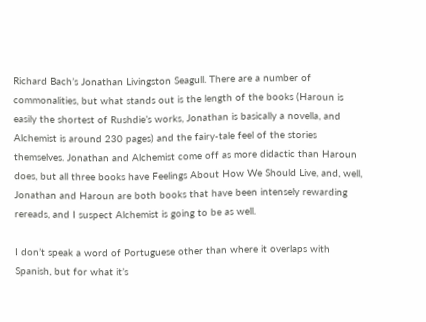Richard Bach’s Jonathan Livingston Seagull. There are a number of commonalities, but what stands out is the length of the books (Haroun is easily the shortest of Rushdie’s works, Jonathan is basically a novella, and Alchemist is around 230 pages) and the fairy-tale feel of the stories themselves. Jonathan and Alchemist come off as more didactic than Haroun does, but all three books have Feelings About How We Should Live, and, well, Jonathan and Haroun are both books that have been intensely rewarding rereads, and I suspect Alchemist is going to be as well.

I don’t speak a word of Portuguese other than where it overlaps with Spanish, but for what it’s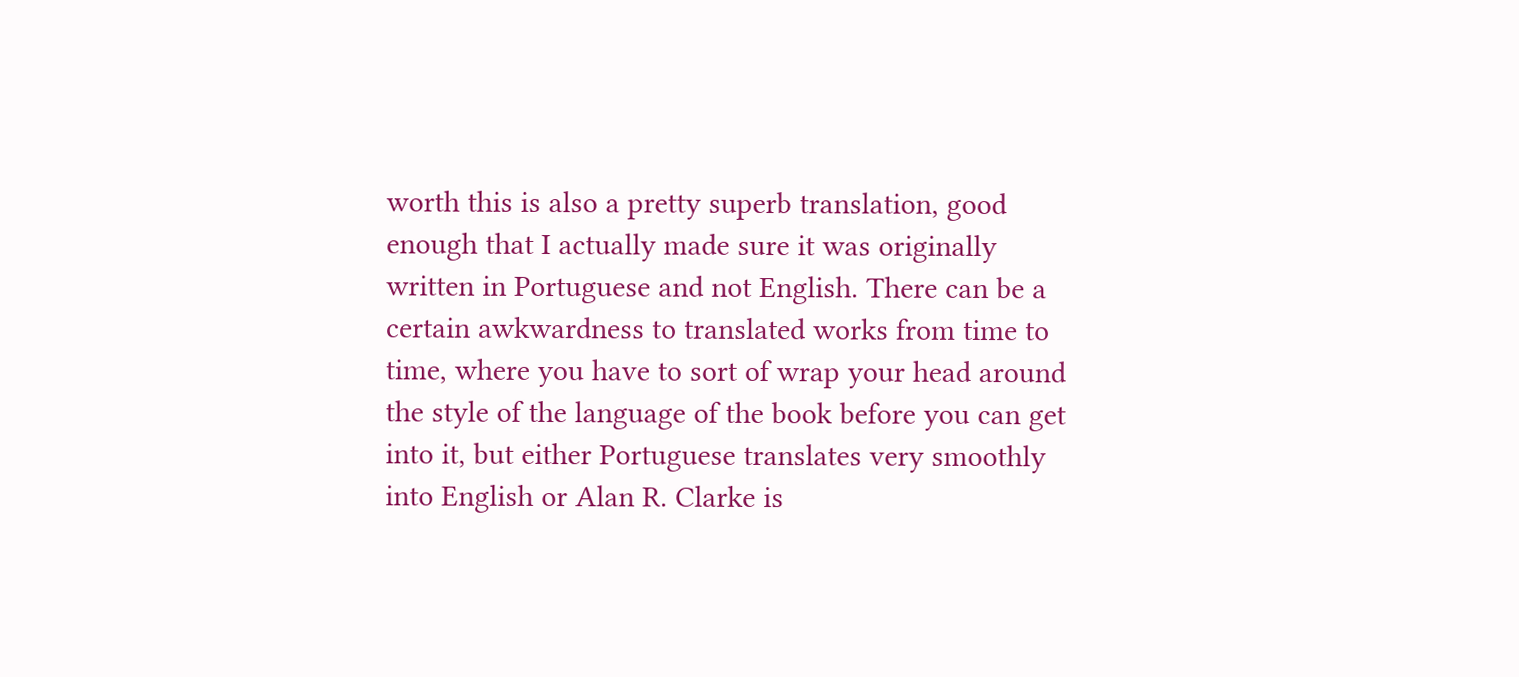worth this is also a pretty superb translation, good enough that I actually made sure it was originally written in Portuguese and not English. There can be a certain awkwardness to translated works from time to time, where you have to sort of wrap your head around the style of the language of the book before you can get into it, but either Portuguese translates very smoothly into English or Alan R. Clarke is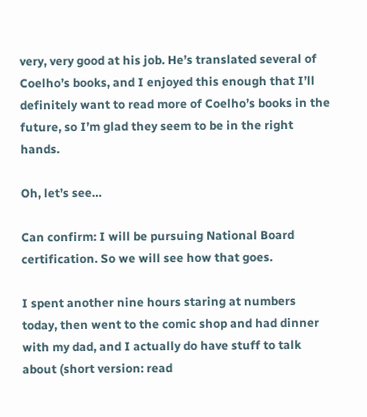very, very good at his job. He’s translated several of Coelho’s books, and I enjoyed this enough that I’ll definitely want to read more of Coelho’s books in the future, so I’m glad they seem to be in the right hands.

Oh, let’s see…

Can confirm: I will be pursuing National Board certification. So we will see how that goes.

I spent another nine hours staring at numbers today, then went to the comic shop and had dinner with my dad, and I actually do have stuff to talk about (short version: read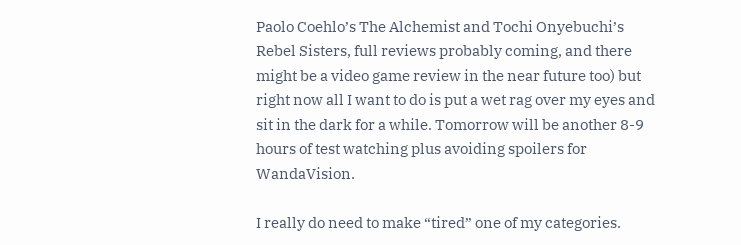Paolo Coehlo’s The Alchemist and Tochi Onyebuchi’s Rebel Sisters, full reviews probably coming, and there might be a video game review in the near future too) but right now all I want to do is put a wet rag over my eyes and sit in the dark for a while. Tomorrow will be another 8-9 hours of test watching plus avoiding spoilers for WandaVision.

I really do need to make “tired” one of my categories.